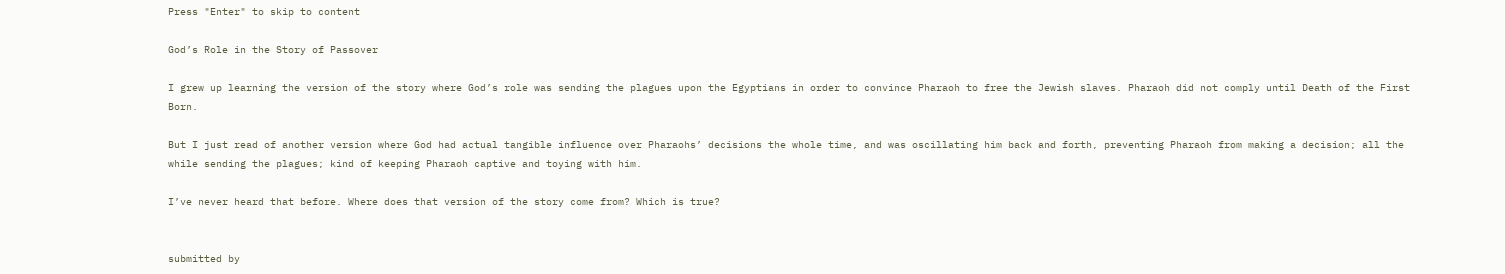Press "Enter" to skip to content

God’s Role in the Story of Passover

I grew up learning the version of the story where God’s role was sending the plagues upon the Egyptians in order to convince Pharaoh to free the Jewish slaves. Pharaoh did not comply until Death of the First Born.

But I just read of another version where God had actual tangible influence over Pharaohs’ decisions the whole time, and was oscillating him back and forth, preventing Pharaoh from making a decision; all the while sending the plagues; kind of keeping Pharaoh captive and toying with him.

I’ve never heard that before. Where does that version of the story come from? Which is true?


submitted by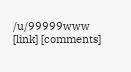/u/99999www
[link] [comments]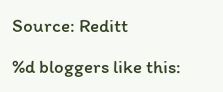Source: Reditt

%d bloggers like this: